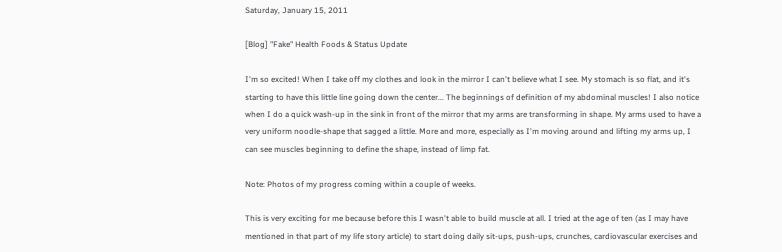Saturday, January 15, 2011

[Blog] "Fake" Health Foods & Status Update

I'm so excited! When I take off my clothes and look in the mirror I can't believe what I see. My stomach is so flat, and it's starting to have this little line going down the center... The beginnings of definition of my abdominal muscles! I also notice when I do a quick wash-up in the sink in front of the mirror that my arms are transforming in shape. My arms used to have a very uniform noodle-shape that sagged a little. More and more, especially as I'm moving around and lifting my arms up, I can see muscles beginning to define the shape, instead of limp fat.

Note: Photos of my progress coming within a couple of weeks.

This is very exciting for me because before this I wasn't able to build muscle at all. I tried at the age of ten (as I may have mentioned in that part of my life story article) to start doing daily sit-ups, push-ups, crunches, cardiovascular exercises and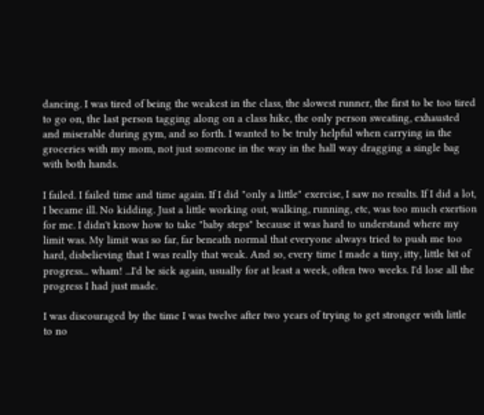dancing. I was tired of being the weakest in the class, the slowest runner, the first to be too tired to go on, the last person tagging along on a class hike, the only person sweating, exhausted and miserable during gym, and so forth. I wanted to be truly helpful when carrying in the groceries with my mom, not just someone in the way in the hall way dragging a single bag with both hands.

I failed. I failed time and time again. If I did "only a little" exercise, I saw no results. If I did a lot, I became ill. No kidding. Just a little working out, walking, running, etc, was too much exertion for me. I didn't know how to take "baby steps" because it was hard to understand where my limit was. My limit was so far, far beneath normal that everyone always tried to push me too hard, disbelieving that I was really that weak. And so, every time I made a tiny, itty, little bit of progress... wham! ...I'd be sick again, usually for at least a week, often two weeks. I'd lose all the progress I had just made.

I was discouraged by the time I was twelve after two years of trying to get stronger with little to no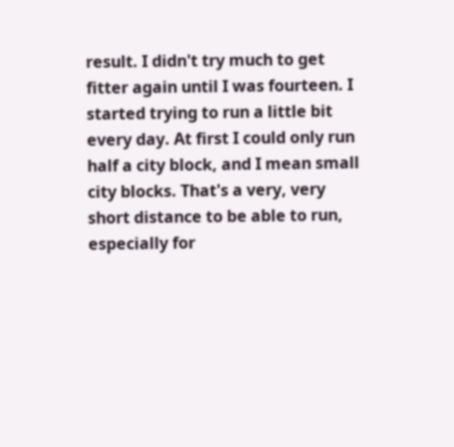result. I didn't try much to get fitter again until I was fourteen. I started trying to run a little bit every day. At first I could only run half a city block, and I mean small city blocks. That's a very, very short distance to be able to run, especially for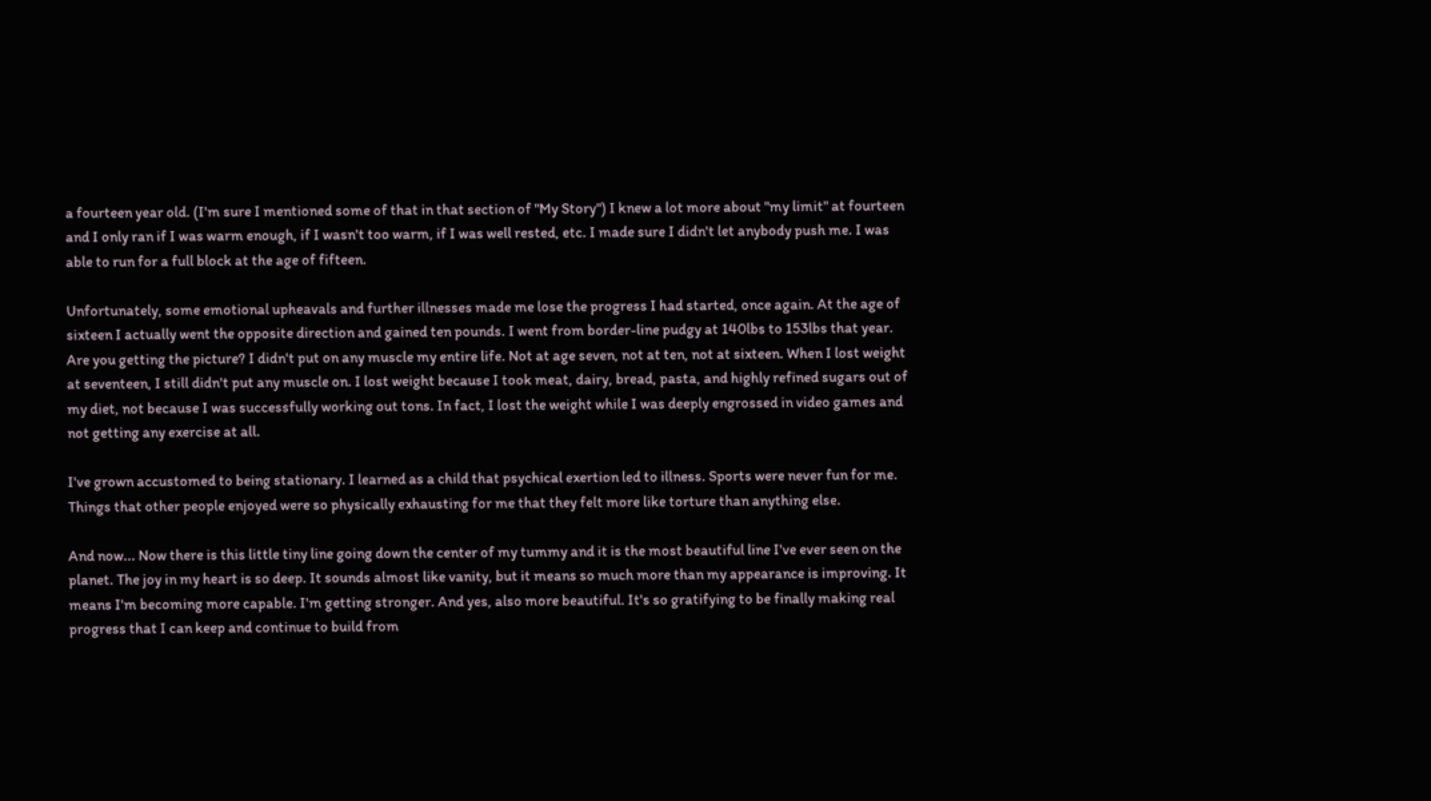a fourteen year old. (I'm sure I mentioned some of that in that section of "My Story") I knew a lot more about "my limit" at fourteen and I only ran if I was warm enough, if I wasn't too warm, if I was well rested, etc. I made sure I didn't let anybody push me. I was able to run for a full block at the age of fifteen.

Unfortunately, some emotional upheavals and further illnesses made me lose the progress I had started, once again. At the age of sixteen I actually went the opposite direction and gained ten pounds. I went from border-line pudgy at 140lbs to 153lbs that year. Are you getting the picture? I didn't put on any muscle my entire life. Not at age seven, not at ten, not at sixteen. When I lost weight at seventeen, I still didn't put any muscle on. I lost weight because I took meat, dairy, bread, pasta, and highly refined sugars out of my diet, not because I was successfully working out tons. In fact, I lost the weight while I was deeply engrossed in video games and not getting any exercise at all.

I've grown accustomed to being stationary. I learned as a child that psychical exertion led to illness. Sports were never fun for me. Things that other people enjoyed were so physically exhausting for me that they felt more like torture than anything else.

And now... Now there is this little tiny line going down the center of my tummy and it is the most beautiful line I've ever seen on the planet. The joy in my heart is so deep. It sounds almost like vanity, but it means so much more than my appearance is improving. It means I'm becoming more capable. I'm getting stronger. And yes, also more beautiful. It's so gratifying to be finally making real progress that I can keep and continue to build from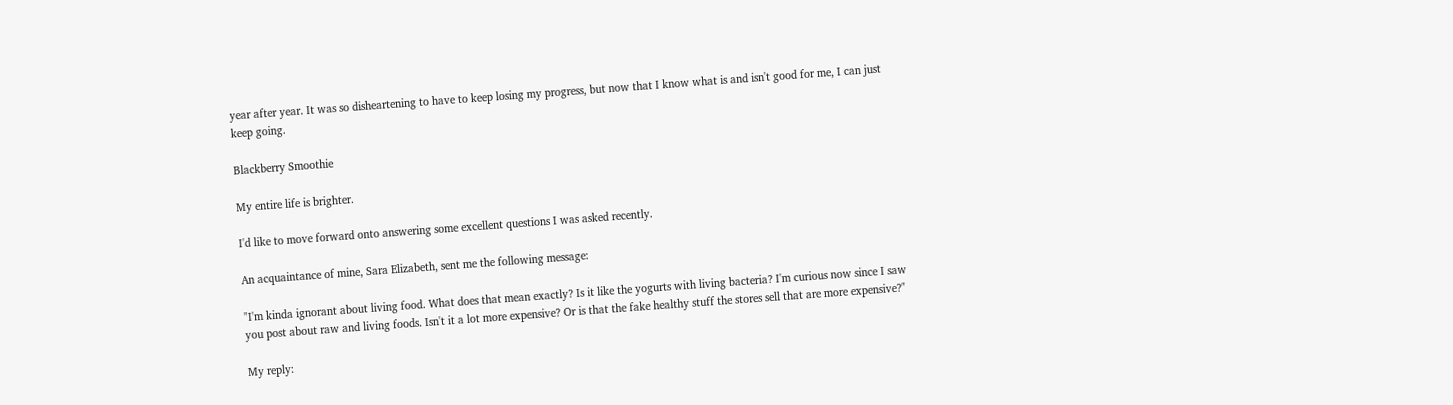year after year. It was so disheartening to have to keep losing my progress, but now that I know what is and isn't good for me, I can just keep going.

Blackberry Smoothie

My entire life is brighter.

I'd like to move forward onto answering some excellent questions I was asked recently.

An acquaintance of mine, Sara Elizabeth, sent me the following message:

"I'm kinda ignorant about living food. What does that mean exactly? Is it like the yogurts with living bacteria? I'm curious now since I saw you post about raw and living foods. Isn't it a lot more expensive? Or is that the fake healthy stuff the stores sell that are more expensive?"

My reply: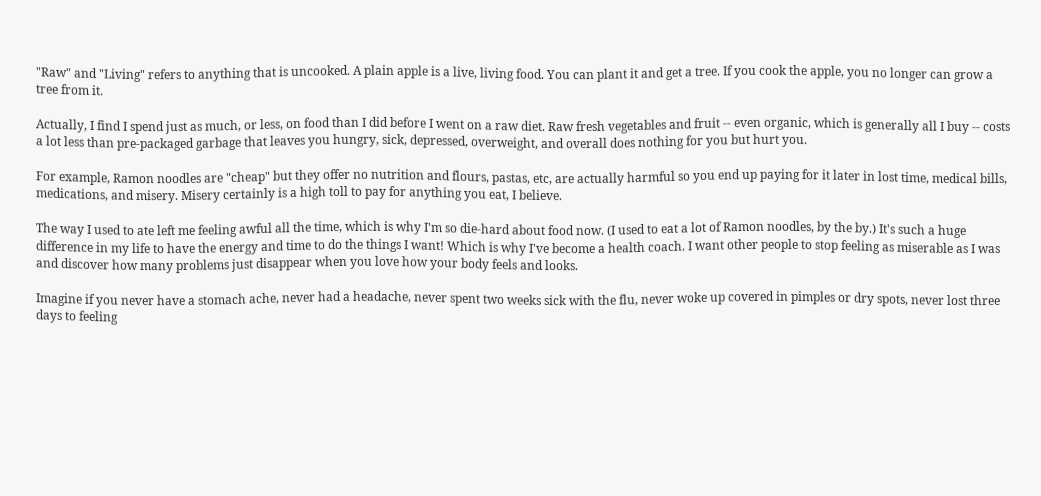"Raw" and "Living" refers to anything that is uncooked. A plain apple is a live, living food. You can plant it and get a tree. If you cook the apple, you no longer can grow a tree from it.

Actually, I find I spend just as much, or less, on food than I did before I went on a raw diet. Raw fresh vegetables and fruit -- even organic, which is generally all I buy -- costs a lot less than pre-packaged garbage that leaves you hungry, sick, depressed, overweight, and overall does nothing for you but hurt you.

For example, Ramon noodles are "cheap" but they offer no nutrition and flours, pastas, etc, are actually harmful so you end up paying for it later in lost time, medical bills, medications, and misery. Misery certainly is a high toll to pay for anything you eat, I believe.

The way I used to ate left me feeling awful all the time, which is why I'm so die-hard about food now. (I used to eat a lot of Ramon noodles, by the by.) It's such a huge difference in my life to have the energy and time to do the things I want! Which is why I've become a health coach. I want other people to stop feeling as miserable as I was and discover how many problems just disappear when you love how your body feels and looks.

Imagine if you never have a stomach ache, never had a headache, never spent two weeks sick with the flu, never woke up covered in pimples or dry spots, never lost three days to feeling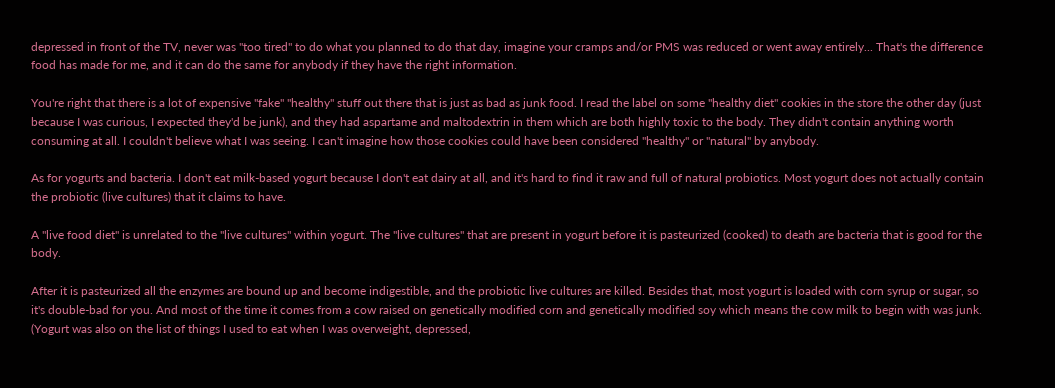depressed in front of the TV, never was "too tired" to do what you planned to do that day, imagine your cramps and/or PMS was reduced or went away entirely... That's the difference food has made for me, and it can do the same for anybody if they have the right information.

You're right that there is a lot of expensive "fake" "healthy" stuff out there that is just as bad as junk food. I read the label on some "healthy diet" cookies in the store the other day (just because I was curious, I expected they'd be junk), and they had aspartame and maltodextrin in them which are both highly toxic to the body. They didn't contain anything worth consuming at all. I couldn't believe what I was seeing. I can't imagine how those cookies could have been considered "healthy" or "natural" by anybody.

As for yogurts and bacteria. I don't eat milk-based yogurt because I don't eat dairy at all, and it's hard to find it raw and full of natural probiotics. Most yogurt does not actually contain the probiotic (live cultures) that it claims to have.

A "live food diet" is unrelated to the "live cultures" within yogurt. The "live cultures" that are present in yogurt before it is pasteurized (cooked) to death are bacteria that is good for the body.

After it is pasteurized all the enzymes are bound up and become indigestible, and the probiotic live cultures are killed. Besides that, most yogurt is loaded with corn syrup or sugar, so it's double-bad for you. And most of the time it comes from a cow raised on genetically modified corn and genetically modified soy which means the cow milk to begin with was junk. (Yogurt was also on the list of things I used to eat when I was overweight, depressed,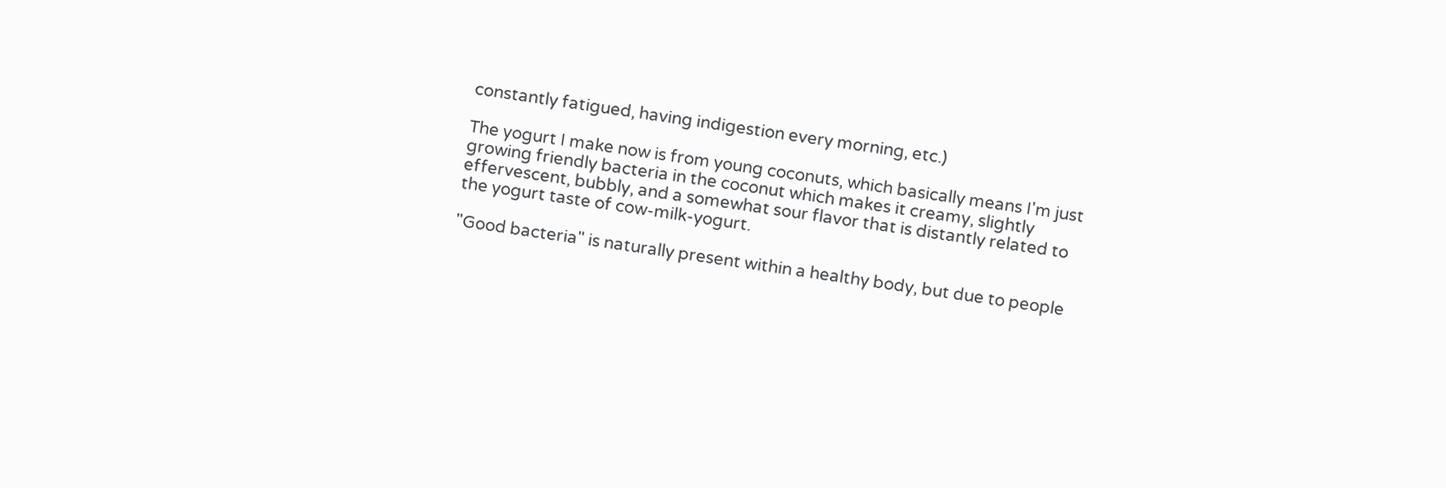constantly fatigued, having indigestion every morning, etc.)

The yogurt I make now is from young coconuts, which basically means I'm just growing friendly bacteria in the coconut which makes it creamy, slightly effervescent, bubbly, and a somewhat sour flavor that is distantly related to the yogurt taste of cow-milk-yogurt.

"Good bacteria" is naturally present within a healthy body, but due to people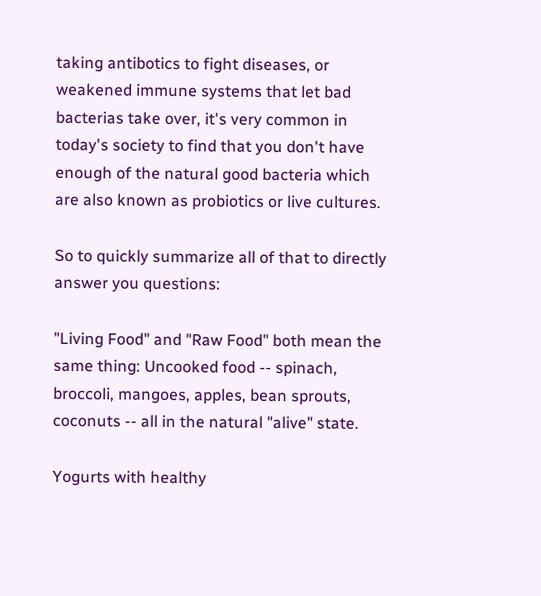taking antibotics to fight diseases, or weakened immune systems that let bad bacterias take over, it's very common in today's society to find that you don't have enough of the natural good bacteria which are also known as probiotics or live cultures.

So to quickly summarize all of that to directly answer you questions:

"Living Food" and "Raw Food" both mean the same thing: Uncooked food -- spinach, broccoli, mangoes, apples, bean sprouts, coconuts -- all in the natural "alive" state.

Yogurts with healthy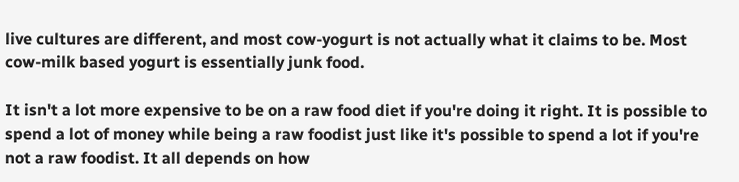live cultures are different, and most cow-yogurt is not actually what it claims to be. Most cow-milk based yogurt is essentially junk food.

It isn't a lot more expensive to be on a raw food diet if you're doing it right. It is possible to spend a lot of money while being a raw foodist just like it's possible to spend a lot if you're not a raw foodist. It all depends on how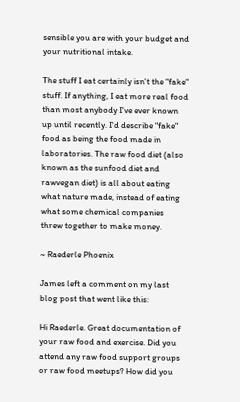sensible you are with your budget and your nutritional intake.

The stuff I eat certainly isn't the "fake" stuff. If anything, I eat more real food than most anybody I've ever known up until recently. I'd describe "fake" food as being the food made in laboratories. The raw food diet (also known as the sunfood diet and rawvegan diet) is all about eating what nature made, instead of eating what some chemical companies threw together to make money.

~ Raederle Phoenix

James left a comment on my last blog post that went like this:

Hi Raederle. Great documentation of your raw food and exercise. Did you attend any raw food support groups or raw food meetups? How did you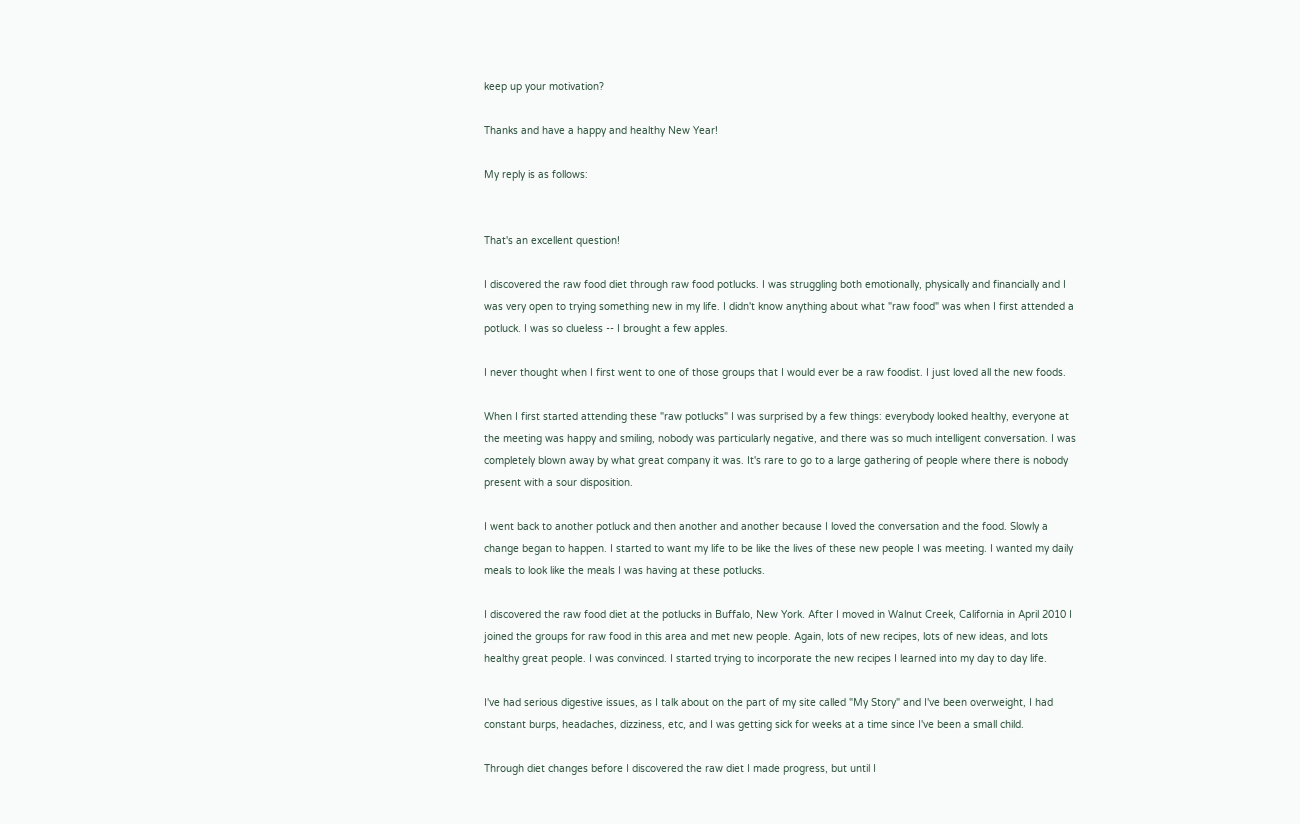keep up your motivation?

Thanks and have a happy and healthy New Year!

My reply is as follows:


That's an excellent question!

I discovered the raw food diet through raw food potlucks. I was struggling both emotionally, physically and financially and I was very open to trying something new in my life. I didn't know anything about what "raw food" was when I first attended a potluck. I was so clueless -- I brought a few apples.

I never thought when I first went to one of those groups that I would ever be a raw foodist. I just loved all the new foods.

When I first started attending these "raw potlucks" I was surprised by a few things: everybody looked healthy, everyone at the meeting was happy and smiling, nobody was particularly negative, and there was so much intelligent conversation. I was completely blown away by what great company it was. It's rare to go to a large gathering of people where there is nobody present with a sour disposition.

I went back to another potluck and then another and another because I loved the conversation and the food. Slowly a change began to happen. I started to want my life to be like the lives of these new people I was meeting. I wanted my daily meals to look like the meals I was having at these potlucks.

I discovered the raw food diet at the potlucks in Buffalo, New York. After I moved in Walnut Creek, California in April 2010 I joined the groups for raw food in this area and met new people. Again, lots of new recipes, lots of new ideas, and lots healthy great people. I was convinced. I started trying to incorporate the new recipes I learned into my day to day life.

I've had serious digestive issues, as I talk about on the part of my site called "My Story" and I've been overweight, I had constant burps, headaches, dizziness, etc, and I was getting sick for weeks at a time since I've been a small child.

Through diet changes before I discovered the raw diet I made progress, but until I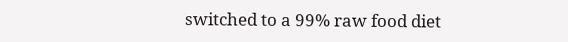switched to a 99% raw food diet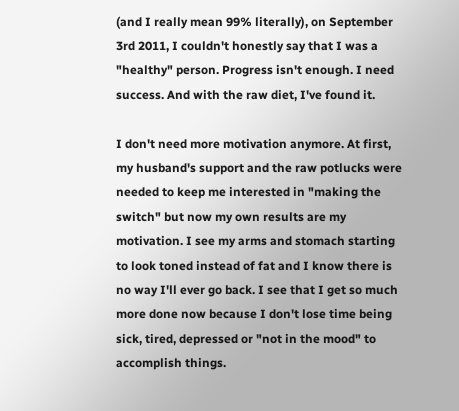(and I really mean 99% literally), on September 3rd 2011, I couldn't honestly say that I was a "healthy" person. Progress isn't enough. I need success. And with the raw diet, I've found it.

I don't need more motivation anymore. At first, my husband's support and the raw potlucks were needed to keep me interested in "making the switch" but now my own results are my motivation. I see my arms and stomach starting to look toned instead of fat and I know there is no way I'll ever go back. I see that I get so much more done now because I don't lose time being sick, tired, depressed or "not in the mood" to accomplish things.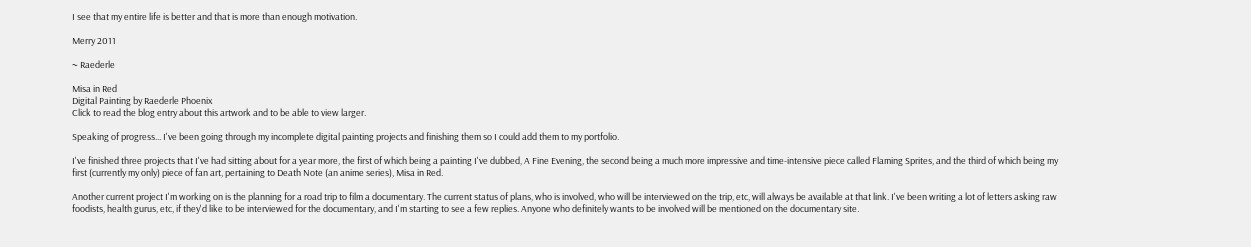I see that my entire life is better and that is more than enough motivation.

Merry 2011

~ Raederle

Misa in Red
Digital Painting by Raederle Phoenix
Click to read the blog entry about this artwork and to be able to view larger.

Speaking of progress... I've been going through my incomplete digital painting projects and finishing them so I could add them to my portfolio.

I've finished three projects that I've had sitting about for a year more, the first of which being a painting I've dubbed, A Fine Evening, the second being a much more impressive and time-intensive piece called Flaming Sprites, and the third of which being my first (currently my only) piece of fan art, pertaining to Death Note (an anime series), Misa in Red.

Another current project I'm working on is the planning for a road trip to film a documentary. The current status of plans, who is involved, who will be interviewed on the trip, etc, will always be available at that link. I've been writing a lot of letters asking raw foodists, health gurus, etc, if they'd like to be interviewed for the documentary, and I'm starting to see a few replies. Anyone who definitely wants to be involved will be mentioned on the documentary site.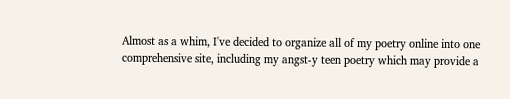Almost as a whim, I've decided to organize all of my poetry online into one comprehensive site, including my angst-y teen poetry which may provide a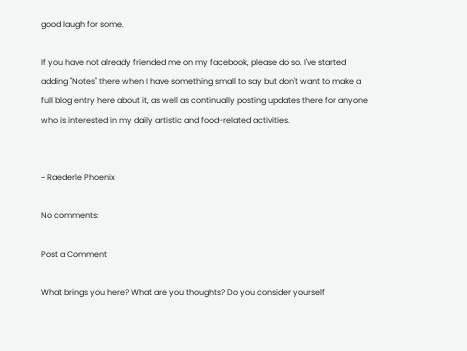good laugh for some.

If you have not already friended me on my facebook, please do so. I've started adding "Notes" there when I have something small to say but don't want to make a full blog entry here about it, as well as continually posting updates there for anyone who is interested in my daily artistic and food-related activities.


~ Raederle Phoenix

No comments:

Post a Comment

What brings you here? What are you thoughts? Do you consider yourself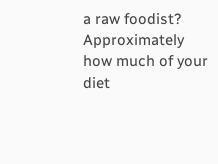a raw foodist? Approximately how much of your diet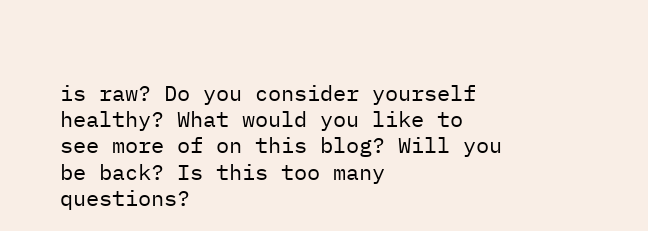is raw? Do you consider yourself healthy? What would you like to see more of on this blog? Will you be back? Is this too many questions?